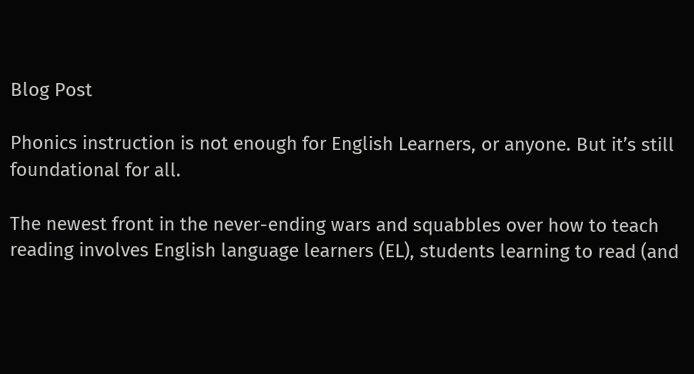Blog Post

Phonics instruction is not enough for English Learners, or anyone. But it’s still foundational for all.

The newest front in the never-ending wars and squabbles over how to teach reading involves English language learners (EL), students learning to read (and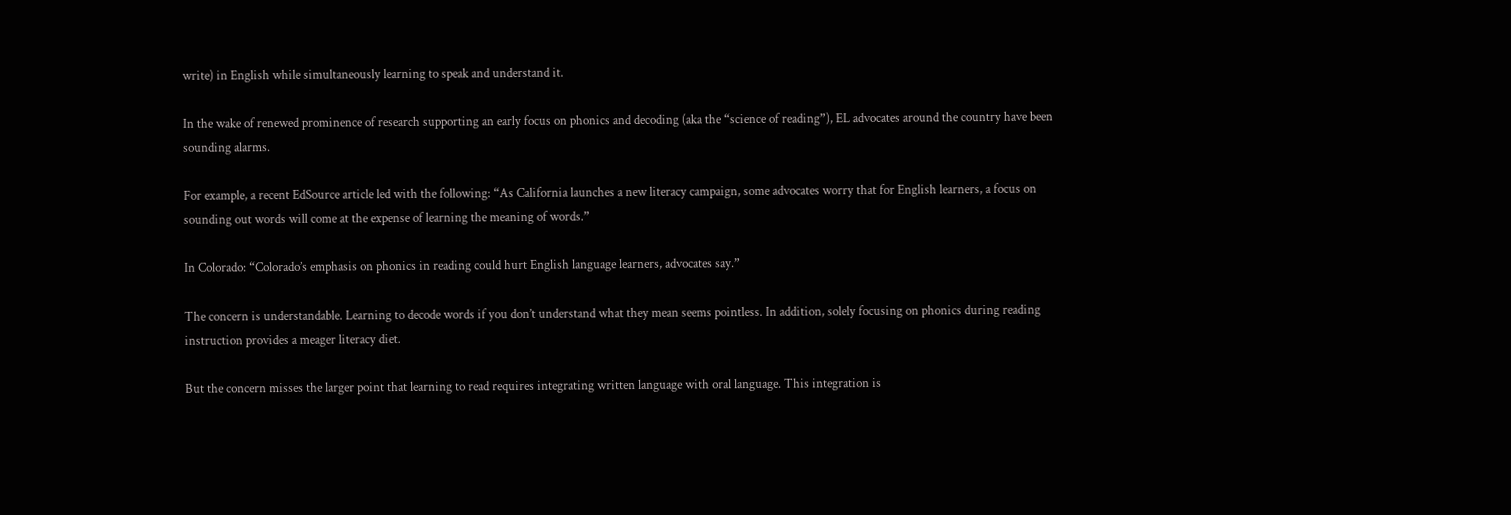write) in English while simultaneously learning to speak and understand it.

In the wake of renewed prominence of research supporting an early focus on phonics and decoding (aka the “science of reading”), EL advocates around the country have been sounding alarms.

For example, a recent EdSource article led with the following: “As California launches a new literacy campaign, some advocates worry that for English learners, a focus on sounding out words will come at the expense of learning the meaning of words.”

In Colorado: “Colorado’s emphasis on phonics in reading could hurt English language learners, advocates say.”

The concern is understandable. Learning to decode words if you don’t understand what they mean seems pointless. In addition, solely focusing on phonics during reading instruction provides a meager literacy diet.

But the concern misses the larger point that learning to read requires integrating written language with oral language. This integration is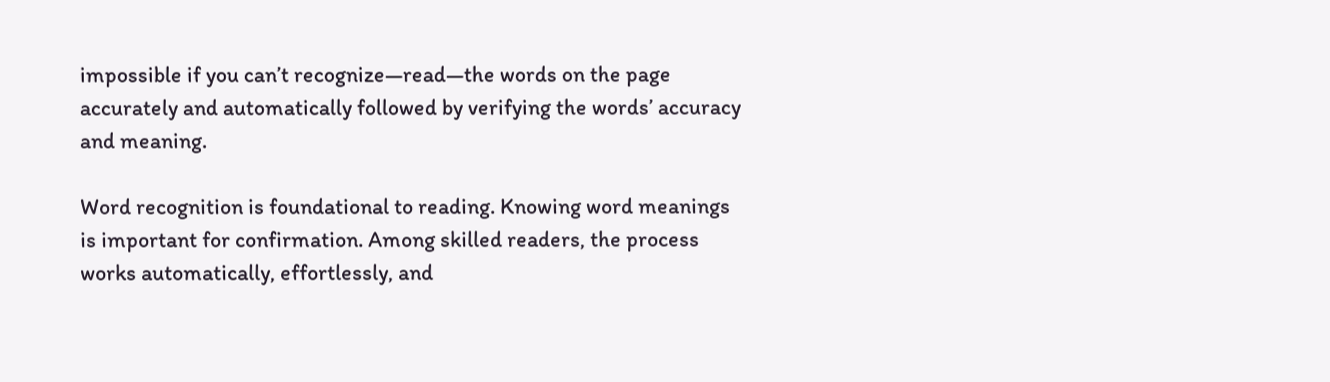impossible if you can’t recognize—read—the words on the page accurately and automatically followed by verifying the words’ accuracy and meaning.

Word recognition is foundational to reading. Knowing word meanings is important for confirmation. Among skilled readers, the process works automatically, effortlessly, and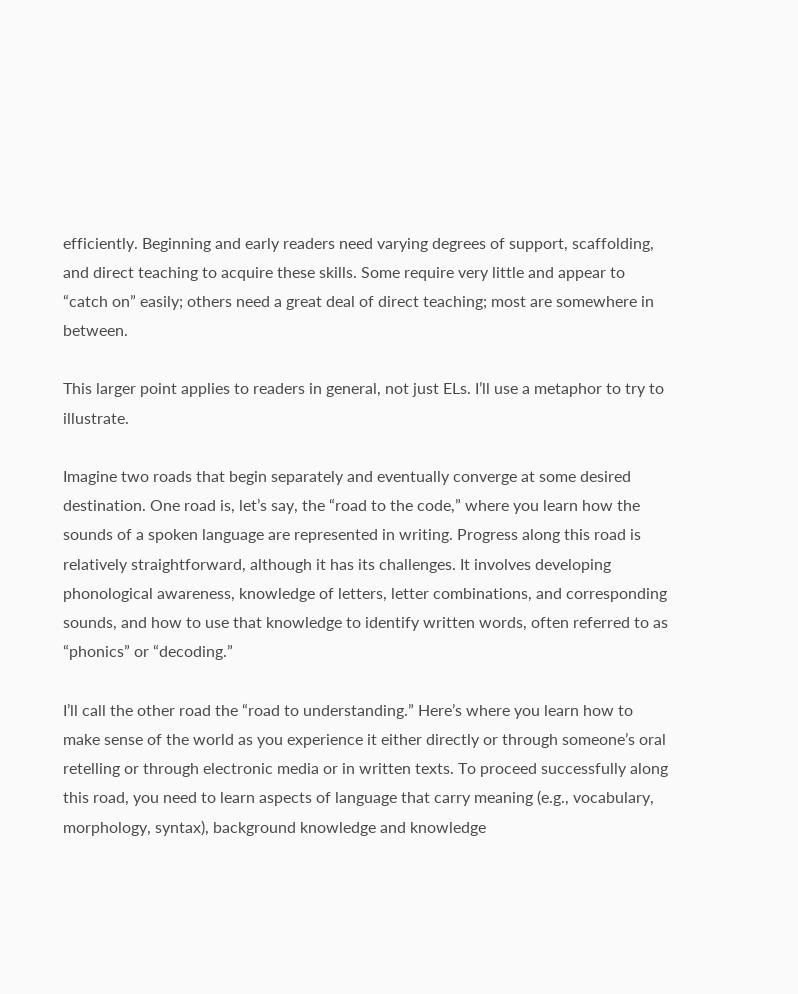efficiently. Beginning and early readers need varying degrees of support, scaffolding, and direct teaching to acquire these skills. Some require very little and appear to “catch on” easily; others need a great deal of direct teaching; most are somewhere in between.

This larger point applies to readers in general, not just ELs. I’ll use a metaphor to try to illustrate.

Imagine two roads that begin separately and eventually converge at some desired destination. One road is, let’s say, the “road to the code,” where you learn how the sounds of a spoken language are represented in writing. Progress along this road is relatively straightforward, although it has its challenges. It involves developing phonological awareness, knowledge of letters, letter combinations, and corresponding sounds, and how to use that knowledge to identify written words, often referred to as “phonics” or “decoding.”

I’ll call the other road the “road to understanding.” Here’s where you learn how to make sense of the world as you experience it either directly or through someone’s oral retelling or through electronic media or in written texts. To proceed successfully along this road, you need to learn aspects of language that carry meaning (e.g., vocabulary, morphology, syntax), background knowledge and knowledge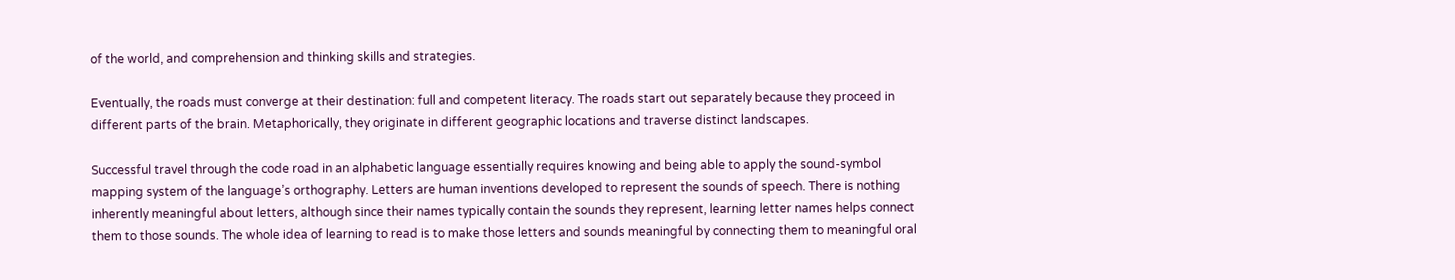of the world, and comprehension and thinking skills and strategies.

Eventually, the roads must converge at their destination: full and competent literacy. The roads start out separately because they proceed in different parts of the brain. Metaphorically, they originate in different geographic locations and traverse distinct landscapes.

Successful travel through the code road in an alphabetic language essentially requires knowing and being able to apply the sound-symbol mapping system of the language’s orthography. Letters are human inventions developed to represent the sounds of speech. There is nothing inherently meaningful about letters, although since their names typically contain the sounds they represent, learning letter names helps connect them to those sounds. The whole idea of learning to read is to make those letters and sounds meaningful by connecting them to meaningful oral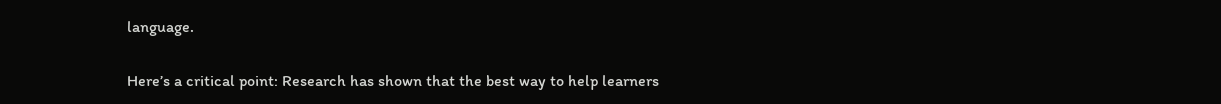language.

Here’s a critical point: Research has shown that the best way to help learners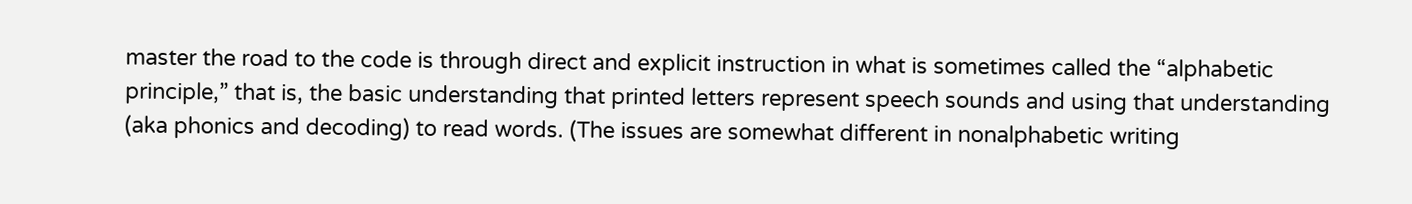master the road to the code is through direct and explicit instruction in what is sometimes called the “alphabetic principle,” that is, the basic understanding that printed letters represent speech sounds and using that understanding (aka phonics and decoding) to read words. (The issues are somewhat different in nonalphabetic writing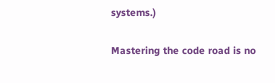systems.)

Mastering the code road is no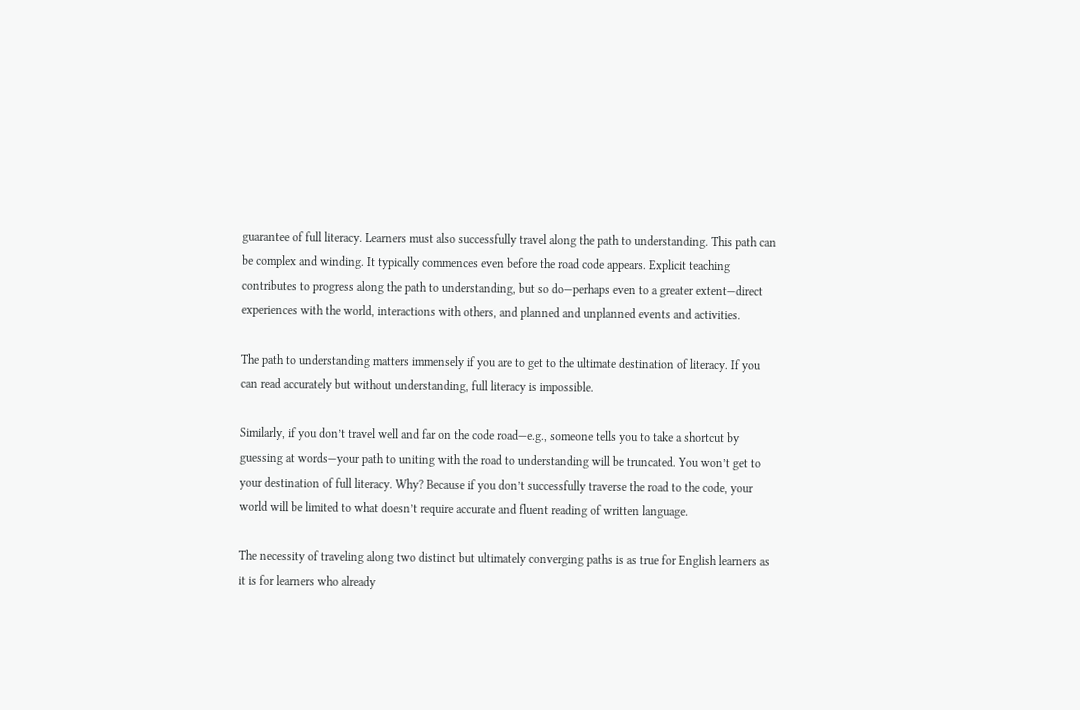guarantee of full literacy. Learners must also successfully travel along the path to understanding. This path can be complex and winding. It typically commences even before the road code appears. Explicit teaching contributes to progress along the path to understanding, but so do—perhaps even to a greater extent—direct experiences with the world, interactions with others, and planned and unplanned events and activities.

The path to understanding matters immensely if you are to get to the ultimate destination of literacy. If you can read accurately but without understanding, full literacy is impossible.

Similarly, if you don’t travel well and far on the code road—e.g., someone tells you to take a shortcut by guessing at words—your path to uniting with the road to understanding will be truncated. You won’t get to your destination of full literacy. Why? Because if you don’t successfully traverse the road to the code, your world will be limited to what doesn’t require accurate and fluent reading of written language.

The necessity of traveling along two distinct but ultimately converging paths is as true for English learners as it is for learners who already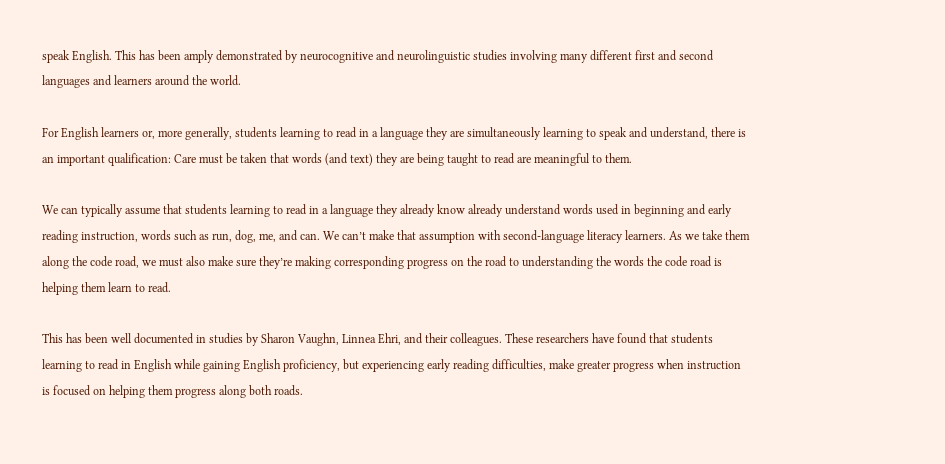speak English. This has been amply demonstrated by neurocognitive and neurolinguistic studies involving many different first and second languages and learners around the world.

For English learners or, more generally, students learning to read in a language they are simultaneously learning to speak and understand, there is an important qualification: Care must be taken that words (and text) they are being taught to read are meaningful to them.

We can typically assume that students learning to read in a language they already know already understand words used in beginning and early reading instruction, words such as run, dog, me, and can. We can’t make that assumption with second-language literacy learners. As we take them along the code road, we must also make sure they’re making corresponding progress on the road to understanding the words the code road is helping them learn to read.

This has been well documented in studies by Sharon Vaughn, Linnea Ehri, and their colleagues. These researchers have found that students learning to read in English while gaining English proficiency, but experiencing early reading difficulties, make greater progress when instruction is focused on helping them progress along both roads.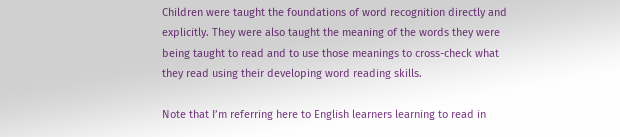Children were taught the foundations of word recognition directly and explicitly. They were also taught the meaning of the words they were being taught to read and to use those meanings to cross-check what they read using their developing word reading skills.

Note that I’m referring here to English learners learning to read in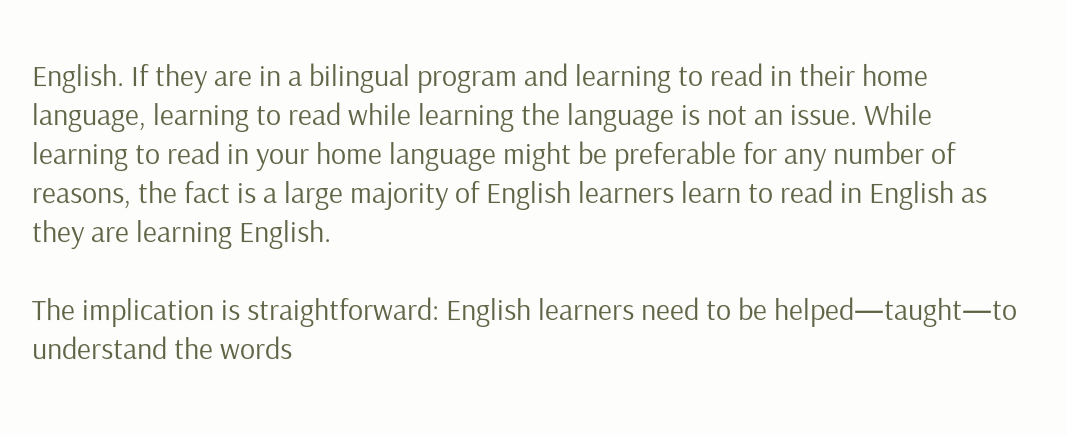English. If they are in a bilingual program and learning to read in their home language, learning to read while learning the language is not an issue. While learning to read in your home language might be preferable for any number of reasons, the fact is a large majority of English learners learn to read in English as they are learning English.

The implication is straightforward: English learners need to be helped—taught—to understand the words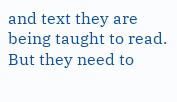and text they are being taught to read. But they need to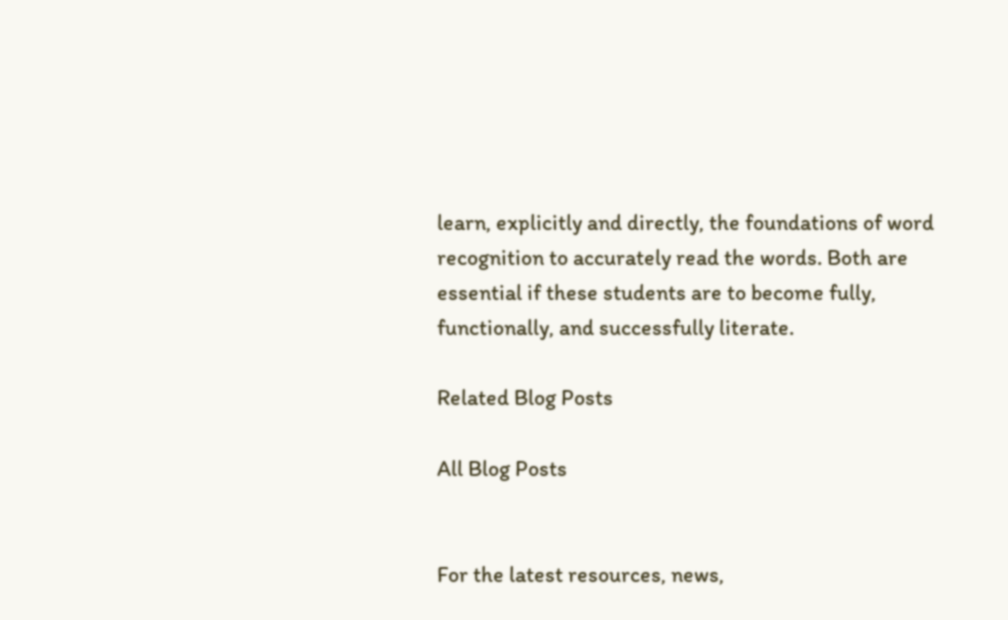learn, explicitly and directly, the foundations of word recognition to accurately read the words. Both are essential if these students are to become fully, functionally, and successfully literate.

Related Blog Posts

All Blog Posts


For the latest resources, news,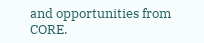and opportunities from CORE.